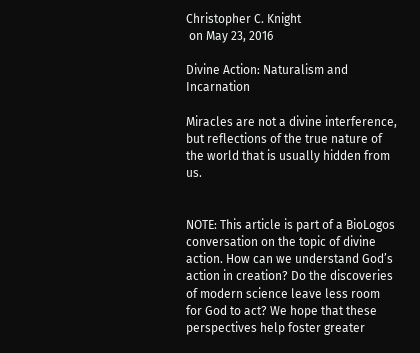Christopher C. Knight
 on May 23, 2016

Divine Action: Naturalism and Incarnation

Miracles are not a divine interference, but reflections of the true nature of the world that is usually hidden from us.


NOTE: This article is part of a BioLogos conversation on the topic of divine action. How can we understand God’s action in creation? Do the discoveries of modern science leave less room for God to act? We hope that these perspectives help foster greater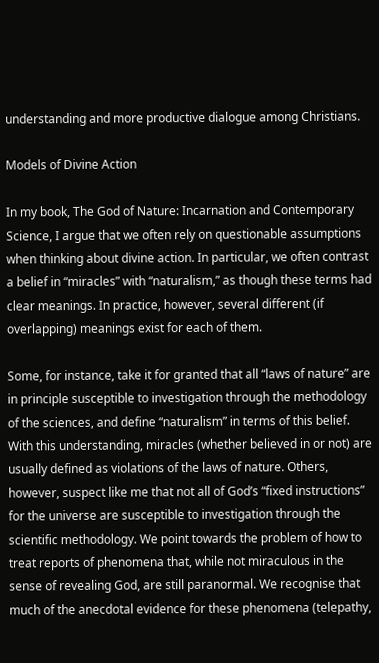understanding and more productive dialogue among Christians.

Models of Divine Action

In my book, The God of Nature: Incarnation and Contemporary Science, I argue that we often rely on questionable assumptions when thinking about divine action. In particular, we often contrast a belief in “miracles” with “naturalism,” as though these terms had clear meanings. In practice, however, several different (if overlapping) meanings exist for each of them.

Some, for instance, take it for granted that all “laws of nature” are in principle susceptible to investigation through the methodology of the sciences, and define “naturalism” in terms of this belief. With this understanding, miracles (whether believed in or not) are usually defined as violations of the laws of nature. Others, however, suspect like me that not all of God’s “fixed instructions” for the universe are susceptible to investigation through the scientific methodology. We point towards the problem of how to treat reports of phenomena that, while not miraculous in the sense of revealing God, are still paranormal. We recognise that much of the anecdotal evidence for these phenomena (telepathy,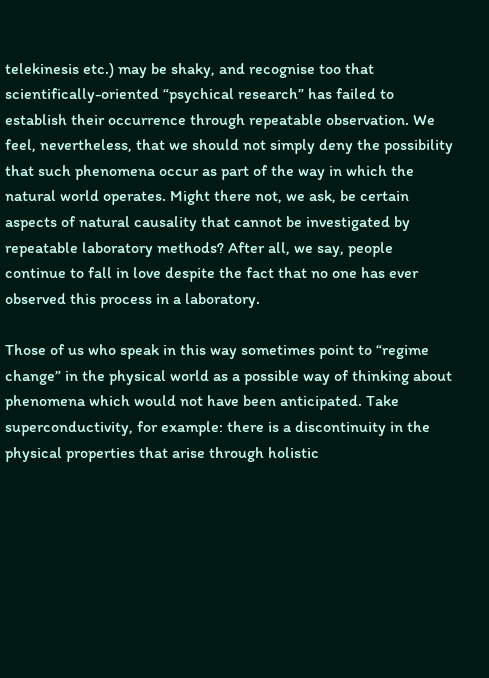telekinesis etc.) may be shaky, and recognise too that scientifically-oriented “psychical research” has failed to establish their occurrence through repeatable observation. We feel, nevertheless, that we should not simply deny the possibility that such phenomena occur as part of the way in which the natural world operates. Might there not, we ask, be certain aspects of natural causality that cannot be investigated by repeatable laboratory methods? After all, we say, people continue to fall in love despite the fact that no one has ever observed this process in a laboratory.

Those of us who speak in this way sometimes point to “regime change” in the physical world as a possible way of thinking about phenomena which would not have been anticipated. Take superconductivity, for example: there is a discontinuity in the physical properties that arise through holistic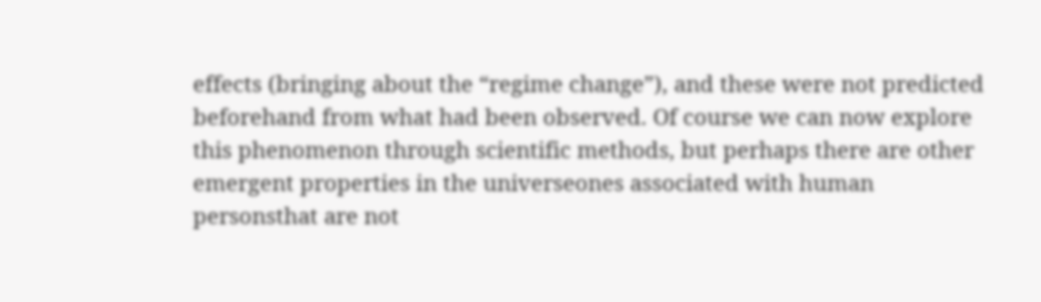effects (bringing about the “regime change”), and these were not predicted beforehand from what had been observed. Of course we can now explore this phenomenon through scientific methods, but perhaps there are other emergent properties in the universeones associated with human personsthat are not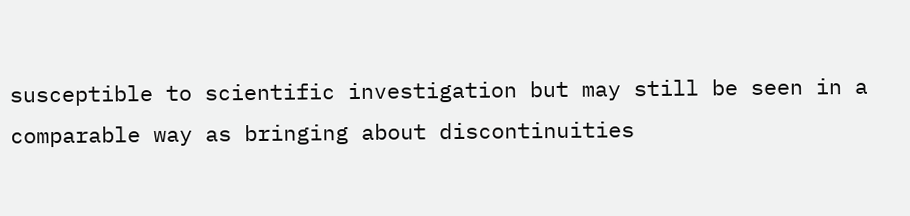susceptible to scientific investigation but may still be seen in a comparable way as bringing about discontinuities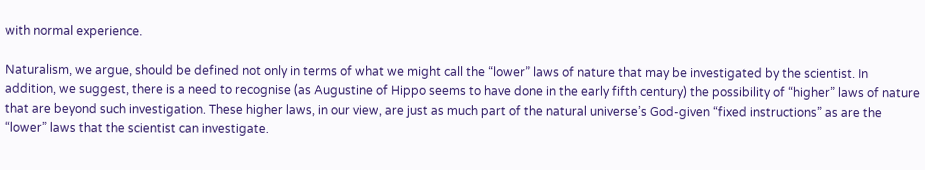with normal experience.

Naturalism, we argue, should be defined not only in terms of what we might call the “lower” laws of nature that may be investigated by the scientist. In addition, we suggest, there is a need to recognise (as Augustine of Hippo seems to have done in the early fifth century) the possibility of “higher” laws of nature that are beyond such investigation. These higher laws, in our view, are just as much part of the natural universe’s God-given “fixed instructions” as are the “lower” laws that the scientist can investigate.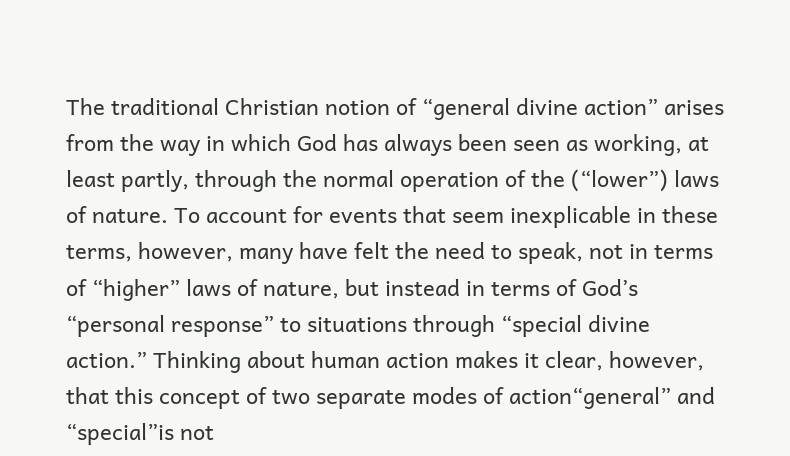The traditional Christian notion of “general divine action” arises from the way in which God has always been seen as working, at least partly, through the normal operation of the (“lower”) laws of nature. To account for events that seem inexplicable in these terms, however, many have felt the need to speak, not in terms of “higher” laws of nature, but instead in terms of God’s “personal response” to situations through “special divine action.” Thinking about human action makes it clear, however, that this concept of two separate modes of action“general” and “special”is not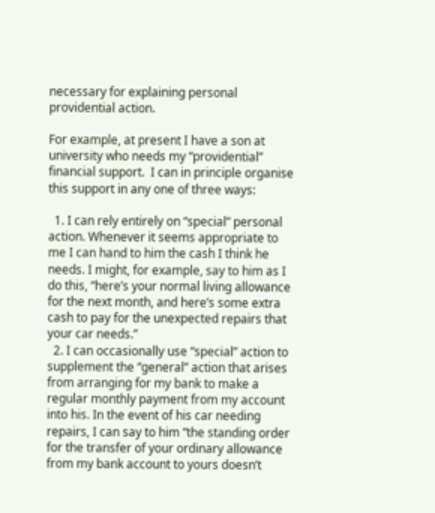necessary for explaining personal providential action.

For example, at present I have a son at university who needs my “providential” financial support.  I can in principle organise this support in any one of three ways:

  1. I can rely entirely on “special” personal action. Whenever it seems appropriate to me I can hand to him the cash I think he needs. I might, for example, say to him as I do this, “here’s your normal living allowance for the next month, and here’s some extra cash to pay for the unexpected repairs that your car needs.”
  2. I can occasionally use “special” action to supplement the “general” action that arises from arranging for my bank to make a regular monthly payment from my account into his. In the event of his car needing repairs, I can say to him “the standing order for the transfer of your ordinary allowance from my bank account to yours doesn’t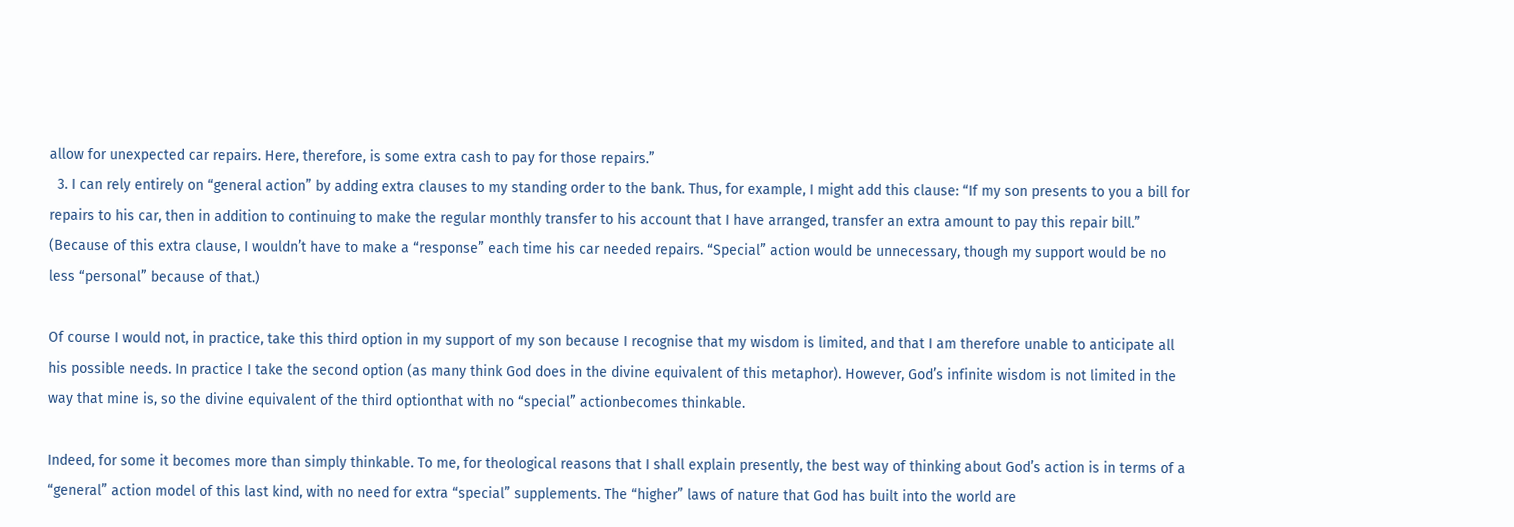allow for unexpected car repairs. Here, therefore, is some extra cash to pay for those repairs.”
  3. I can rely entirely on “general action” by adding extra clauses to my standing order to the bank. Thus, for example, I might add this clause: “If my son presents to you a bill for repairs to his car, then in addition to continuing to make the regular monthly transfer to his account that I have arranged, transfer an extra amount to pay this repair bill.”  (Because of this extra clause, I wouldn’t have to make a “response” each time his car needed repairs. “Special” action would be unnecessary, though my support would be no less “personal” because of that.)

Of course I would not, in practice, take this third option in my support of my son because I recognise that my wisdom is limited, and that I am therefore unable to anticipate all his possible needs. In practice I take the second option (as many think God does in the divine equivalent of this metaphor). However, God’s infinite wisdom is not limited in the way that mine is, so the divine equivalent of the third optionthat with no “special” actionbecomes thinkable.

Indeed, for some it becomes more than simply thinkable. To me, for theological reasons that I shall explain presently, the best way of thinking about God’s action is in terms of a “general” action model of this last kind, with no need for extra “special” supplements. The “higher” laws of nature that God has built into the world are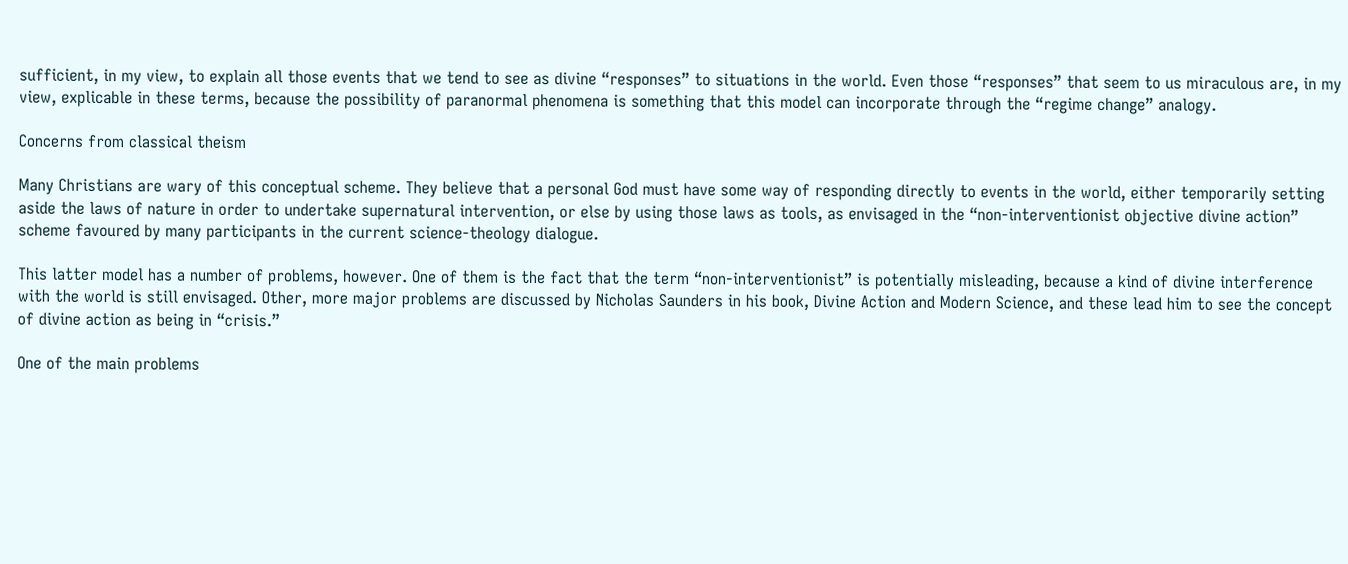sufficient, in my view, to explain all those events that we tend to see as divine “responses” to situations in the world. Even those “responses” that seem to us miraculous are, in my view, explicable in these terms, because the possibility of paranormal phenomena is something that this model can incorporate through the “regime change” analogy.

Concerns from classical theism

Many Christians are wary of this conceptual scheme. They believe that a personal God must have some way of responding directly to events in the world, either temporarily setting aside the laws of nature in order to undertake supernatural intervention, or else by using those laws as tools, as envisaged in the “non-interventionist objective divine action” scheme favoured by many participants in the current science-theology dialogue.

This latter model has a number of problems, however. One of them is the fact that the term “non-interventionist” is potentially misleading, because a kind of divine interference with the world is still envisaged. Other, more major problems are discussed by Nicholas Saunders in his book, Divine Action and Modern Science, and these lead him to see the concept of divine action as being in “crisis.”

One of the main problems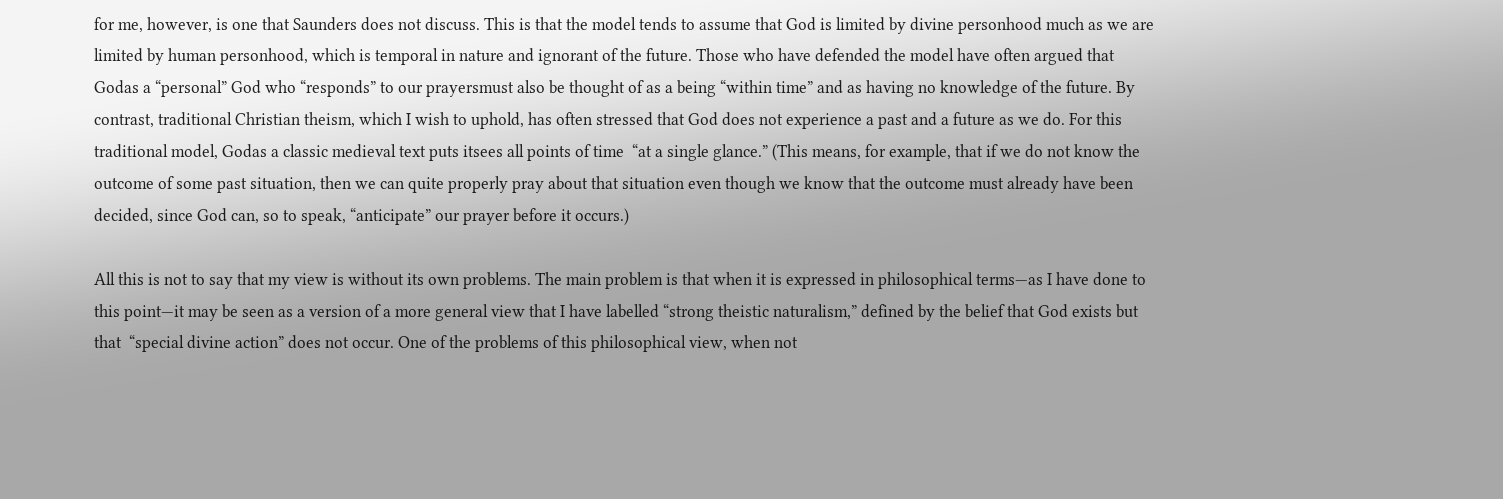for me, however, is one that Saunders does not discuss. This is that the model tends to assume that God is limited by divine personhood much as we are limited by human personhood, which is temporal in nature and ignorant of the future. Those who have defended the model have often argued that Godas a “personal” God who “responds” to our prayersmust also be thought of as a being “within time” and as having no knowledge of the future. By contrast, traditional Christian theism, which I wish to uphold, has often stressed that God does not experience a past and a future as we do. For this traditional model, Godas a classic medieval text puts itsees all points of time  “at a single glance.” (This means, for example, that if we do not know the outcome of some past situation, then we can quite properly pray about that situation even though we know that the outcome must already have been decided, since God can, so to speak, “anticipate” our prayer before it occurs.)

All this is not to say that my view is without its own problems. The main problem is that when it is expressed in philosophical terms—as I have done to this point—it may be seen as a version of a more general view that I have labelled “strong theistic naturalism,” defined by the belief that God exists but that  “special divine action” does not occur. One of the problems of this philosophical view, when not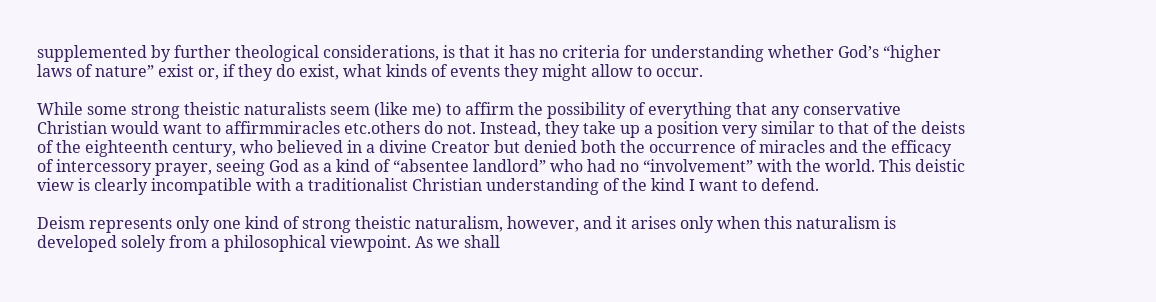supplemented by further theological considerations, is that it has no criteria for understanding whether God’s “higher laws of nature” exist or, if they do exist, what kinds of events they might allow to occur.

While some strong theistic naturalists seem (like me) to affirm the possibility of everything that any conservative Christian would want to affirmmiracles etc.others do not. Instead, they take up a position very similar to that of the deists of the eighteenth century, who believed in a divine Creator but denied both the occurrence of miracles and the efficacy of intercessory prayer, seeing God as a kind of “absentee landlord” who had no “involvement” with the world. This deistic view is clearly incompatible with a traditionalist Christian understanding of the kind I want to defend.

Deism represents only one kind of strong theistic naturalism, however, and it arises only when this naturalism is developed solely from a philosophical viewpoint. As we shall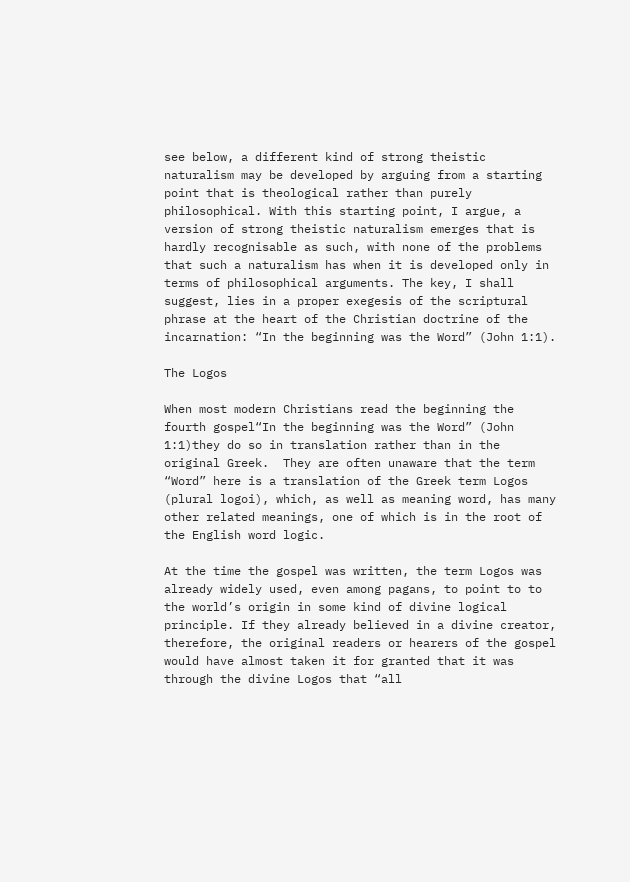see below, a different kind of strong theistic naturalism may be developed by arguing from a starting point that is theological rather than purely philosophical. With this starting point, I argue, a version of strong theistic naturalism emerges that is hardly recognisable as such, with none of the problems that such a naturalism has when it is developed only in terms of philosophical arguments. The key, I shall suggest, lies in a proper exegesis of the scriptural phrase at the heart of the Christian doctrine of the incarnation: “In the beginning was the Word” (John 1:1).

The Logos

When most modern Christians read the beginning the fourth gospel“In the beginning was the Word” (John 1:1)they do so in translation rather than in the original Greek.  They are often unaware that the term “Word” here is a translation of the Greek term Logos (plural logoi), which, as well as meaning word, has many other related meanings, one of which is in the root of the English word logic.

At the time the gospel was written, the term Logos was already widely used, even among pagans, to point to to the world’s origin in some kind of divine logical principle. If they already believed in a divine creator, therefore, the original readers or hearers of the gospel would have almost taken it for granted that it was through the divine Logos that “all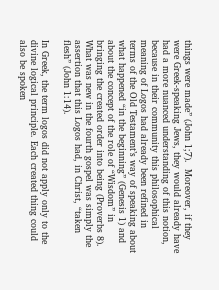things were made” (John 1;7).  Moreover, if they were Greek-speaking Jews, they would already have had a more nuanced understanding of this notion, because in their community this philosophical meaning of Logos had already been refined in terms of the Old Testament’s way of speaking about what happened “in the beginning” (Genesis 1) and about the concept of the role of “Wisdom” in bringing the created order into being (Proverbs 8). What was new in the fourth gospel was simply the assertion that this Logos had, in Christ, “taken flesh” (John 1:14).

In Greek, the term logos did not apply only to the divine logical principle. Each created thing could also be spoken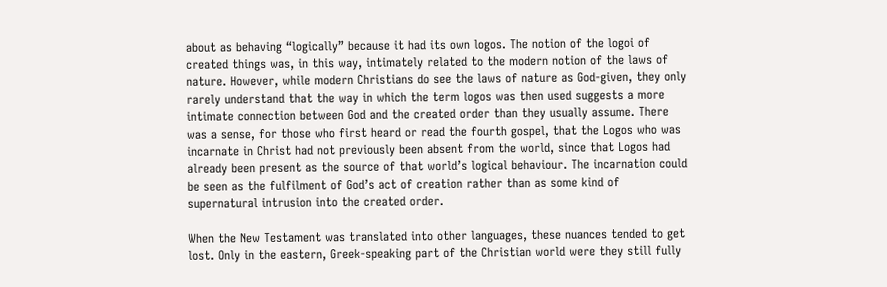about as behaving “logically” because it had its own logos. The notion of the logoi of created things was, in this way, intimately related to the modern notion of the laws of nature. However, while modern Christians do see the laws of nature as God-given, they only rarely understand that the way in which the term logos was then used suggests a more intimate connection between God and the created order than they usually assume. There was a sense, for those who first heard or read the fourth gospel, that the Logos who was incarnate in Christ had not previously been absent from the world, since that Logos had already been present as the source of that world’s logical behaviour. The incarnation could be seen as the fulfilment of God’s act of creation rather than as some kind of supernatural intrusion into the created order.

When the New Testament was translated into other languages, these nuances tended to get lost. Only in the eastern, Greek-speaking part of the Christian world were they still fully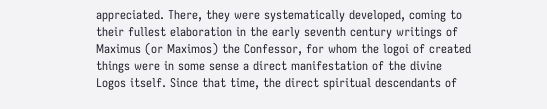appreciated. There, they were systematically developed, coming to their fullest elaboration in the early seventh century writings of Maximus (or Maximos) the Confessor, for whom the logoi of created things were in some sense a direct manifestation of the divine Logos itself. Since that time, the direct spiritual descendants of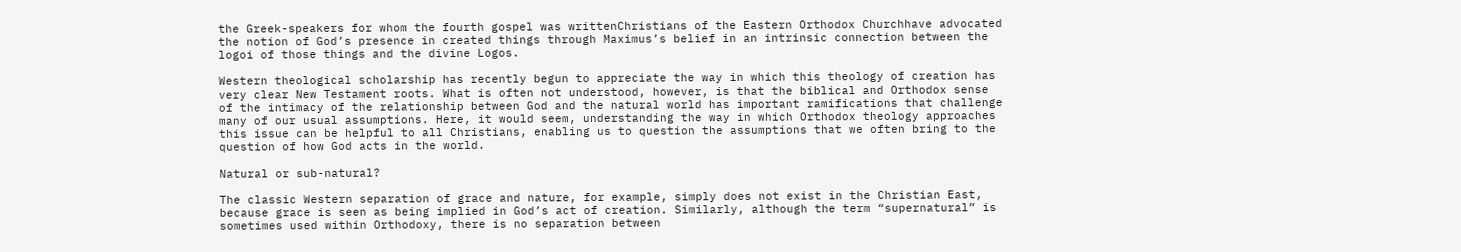the Greek-speakers for whom the fourth gospel was writtenChristians of the Eastern Orthodox Churchhave advocated the notion of God’s presence in created things through Maximus’s belief in an intrinsic connection between the logoi of those things and the divine Logos.

Western theological scholarship has recently begun to appreciate the way in which this theology of creation has very clear New Testament roots. What is often not understood, however, is that the biblical and Orthodox sense of the intimacy of the relationship between God and the natural world has important ramifications that challenge many of our usual assumptions. Here, it would seem, understanding the way in which Orthodox theology approaches this issue can be helpful to all Christians, enabling us to question the assumptions that we often bring to the question of how God acts in the world.

Natural or sub-natural?

The classic Western separation of grace and nature, for example, simply does not exist in the Christian East, because grace is seen as being implied in God’s act of creation. Similarly, although the term “supernatural” is sometimes used within Orthodoxy, there is no separation between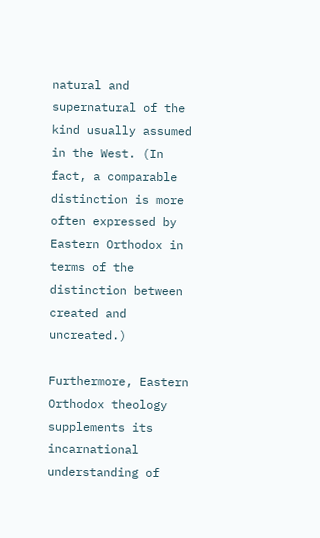natural and supernatural of the kind usually assumed in the West. (In fact, a comparable distinction is more often expressed by Eastern Orthodox in terms of the distinction between created and uncreated.)

Furthermore, Eastern Orthodox theology supplements its incarnational understanding of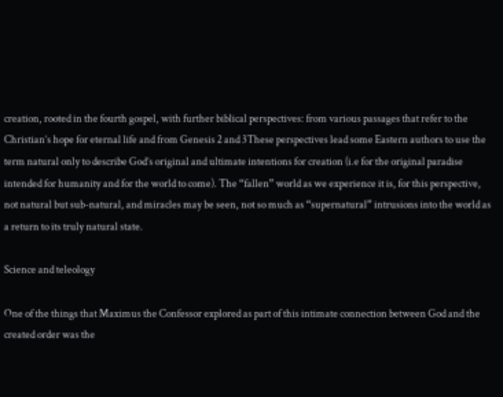creation, rooted in the fourth gospel, with further biblical perspectives: from various passages that refer to the Christian’s hope for eternal life and from Genesis 2 and 3These perspectives lead some Eastern authors to use the term natural only to describe God’s original and ultimate intentions for creation (i.e for the original paradise intended for humanity and for the world to come). The “fallen” world as we experience it is, for this perspective, not natural but sub-natural, and miracles may be seen, not so much as “supernatural” intrusions into the world as a return to its truly natural state.

Science and teleology

One of the things that Maximus the Confessor explored as part of this intimate connection between God and the created order was the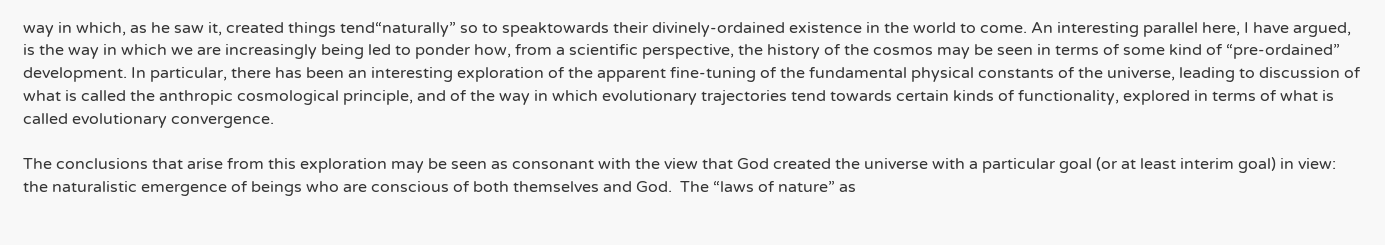way in which, as he saw it, created things tend“naturally” so to speaktowards their divinely-ordained existence in the world to come. An interesting parallel here, I have argued, is the way in which we are increasingly being led to ponder how, from a scientific perspective, the history of the cosmos may be seen in terms of some kind of “pre-ordained” development. In particular, there has been an interesting exploration of the apparent fine-tuning of the fundamental physical constants of the universe, leading to discussion of what is called the anthropic cosmological principle, and of the way in which evolutionary trajectories tend towards certain kinds of functionality, explored in terms of what is called evolutionary convergence.

The conclusions that arise from this exploration may be seen as consonant with the view that God created the universe with a particular goal (or at least interim goal) in view: the naturalistic emergence of beings who are conscious of both themselves and God.  The “laws of nature” as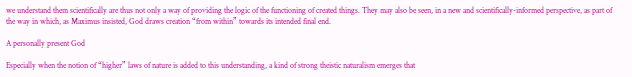we understand them scientifically are thus not only a way of providing the logic of the functioning of created things. They may also be seen, in a new and scientifically-informed perspective, as part of the way in which, as Maximus insisted, God draws creation “from within” towards its intended final end.

A personally present God

Especially when the notion of “higher” laws of nature is added to this understanding, a kind of strong theistic naturalism emerges that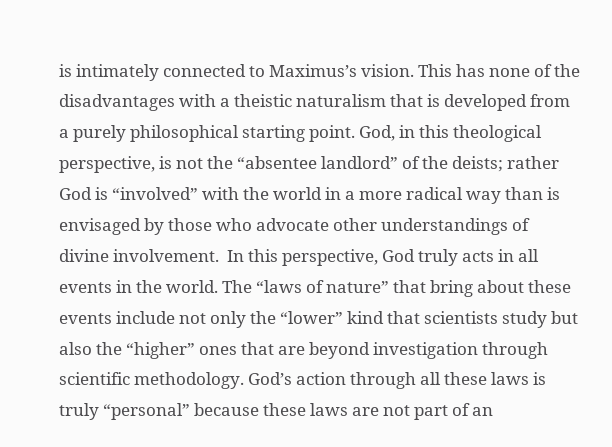is intimately connected to Maximus’s vision. This has none of the disadvantages with a theistic naturalism that is developed from a purely philosophical starting point. God, in this theological perspective, is not the “absentee landlord” of the deists; rather God is “involved” with the world in a more radical way than is envisaged by those who advocate other understandings of divine involvement.  In this perspective, God truly acts in all events in the world. The “laws of nature” that bring about these events include not only the “lower” kind that scientists study but also the “higher” ones that are beyond investigation through scientific methodology. God’s action through all these laws is truly “personal” because these laws are not part of an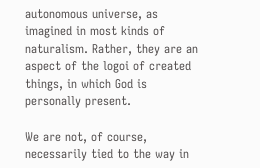autonomous universe, as imagined in most kinds of naturalism. Rather, they are an aspect of the logoi of created things, in which God is personally present.

We are not, of course, necessarily tied to the way in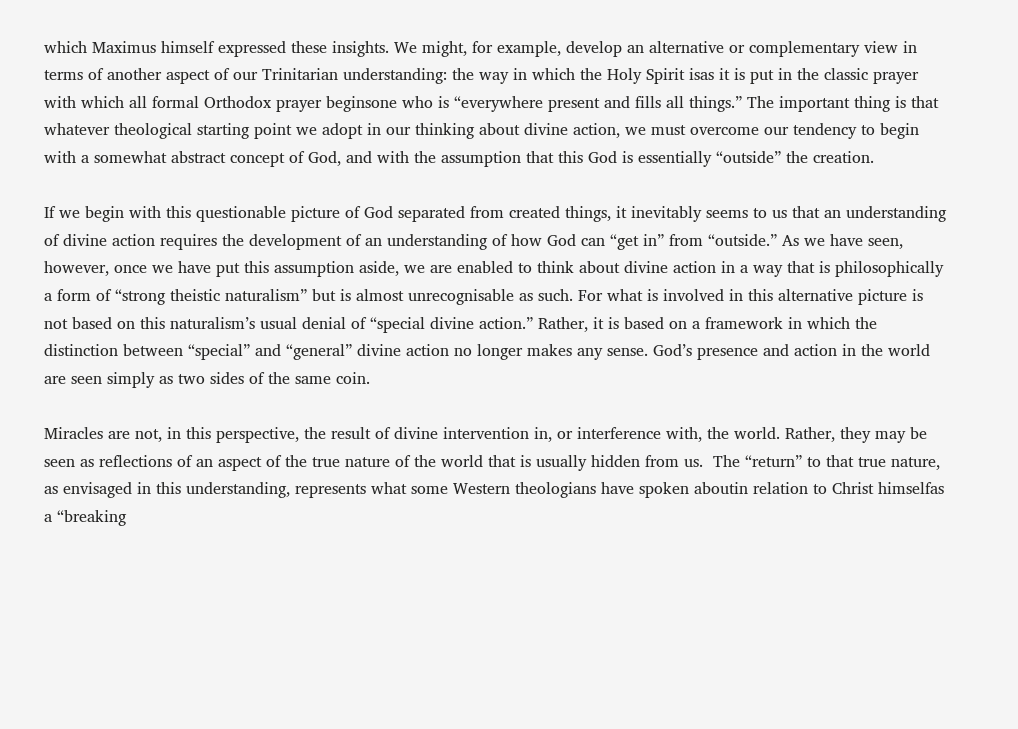which Maximus himself expressed these insights. We might, for example, develop an alternative or complementary view in terms of another aspect of our Trinitarian understanding: the way in which the Holy Spirit isas it is put in the classic prayer with which all formal Orthodox prayer beginsone who is “everywhere present and fills all things.” The important thing is that whatever theological starting point we adopt in our thinking about divine action, we must overcome our tendency to begin with a somewhat abstract concept of God, and with the assumption that this God is essentially “outside” the creation.

If we begin with this questionable picture of God separated from created things, it inevitably seems to us that an understanding of divine action requires the development of an understanding of how God can “get in” from “outside.” As we have seen, however, once we have put this assumption aside, we are enabled to think about divine action in a way that is philosophically a form of “strong theistic naturalism” but is almost unrecognisable as such. For what is involved in this alternative picture is not based on this naturalism’s usual denial of “special divine action.” Rather, it is based on a framework in which the distinction between “special” and “general” divine action no longer makes any sense. God’s presence and action in the world are seen simply as two sides of the same coin.

Miracles are not, in this perspective, the result of divine intervention in, or interference with, the world. Rather, they may be seen as reflections of an aspect of the true nature of the world that is usually hidden from us.  The “return” to that true nature, as envisaged in this understanding, represents what some Western theologians have spoken aboutin relation to Christ himselfas a “breaking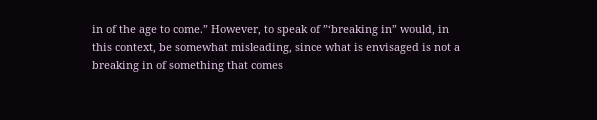in of the age to come.” However, to speak of ”‘breaking in” would, in this context, be somewhat misleading, since what is envisaged is not a breaking in of something that comes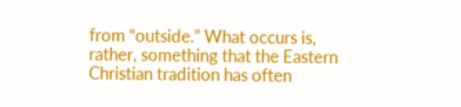from “outside.” What occurs is, rather, something that the Eastern Christian tradition has often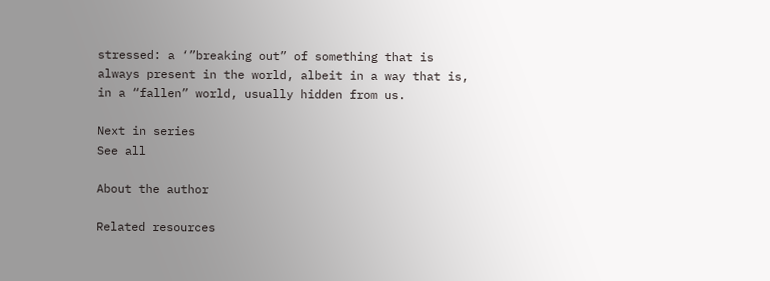stressed: a ‘”breaking out” of something that is always present in the world, albeit in a way that is, in a “fallen” world, usually hidden from us.

Next in series
See all

About the author

Related resources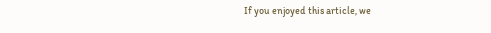If you enjoyed this article, we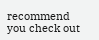recommend you check out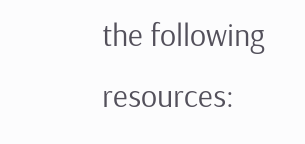the following resources: